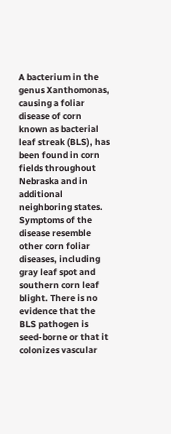A bacterium in the genus Xanthomonas, causing a foliar disease of corn known as bacterial leaf streak (BLS), has been found in corn fields throughout Nebraska and in additional neighboring states. Symptoms of the disease resemble other corn foliar diseases, including gray leaf spot and southern corn leaf blight. There is no evidence that the BLS pathogen is seed-borne or that it colonizes vascular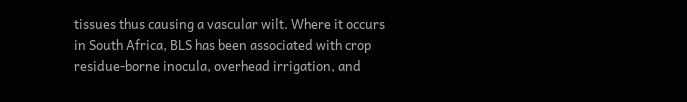tissues thus causing a vascular wilt. Where it occurs in South Africa, BLS has been associated with crop residue-borne inocula, overhead irrigation, and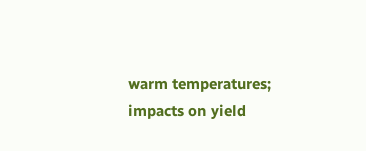warm temperatures; impacts on yield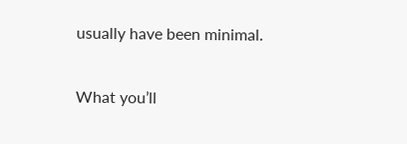usually have been minimal.

What you’ll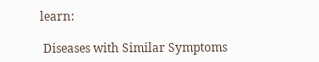learn:

 Diseases with Similar Symptoms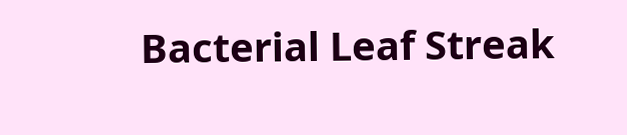Bacterial Leaf Streak